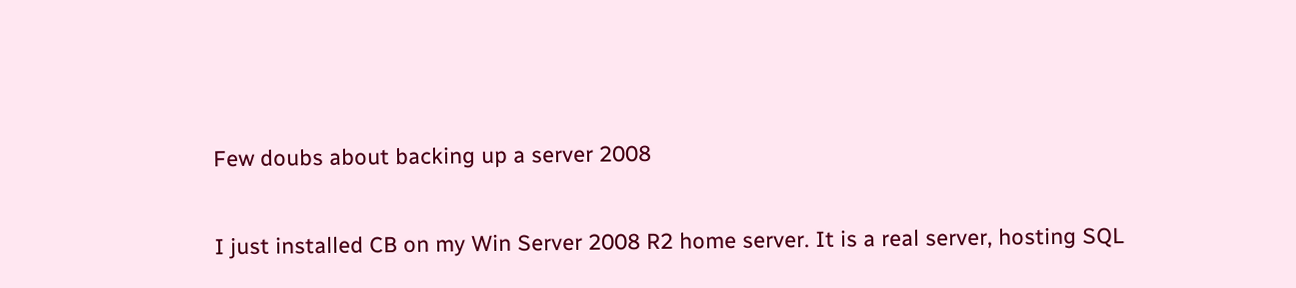Few doubs about backing up a server 2008

I just installed CB on my Win Server 2008 R2 home server. It is a real server, hosting SQL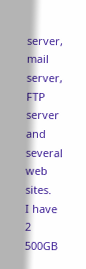server, mail server, FTP server and several web sites.
I have 2 500GB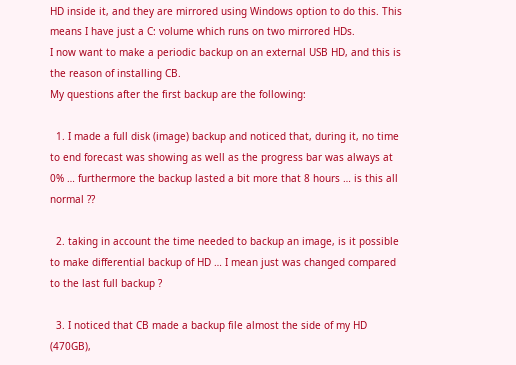HD inside it, and they are mirrored using Windows option to do this. This means I have just a C: volume which runs on two mirrored HDs.
I now want to make a periodic backup on an external USB HD, and this is the reason of installing CB.
My questions after the first backup are the following:

  1. I made a full disk (image) backup and noticed that, during it, no time to end forecast was showing as well as the progress bar was always at 0% … furthermore the backup lasted a bit more that 8 hours … is this all normal ??

  2. taking in account the time needed to backup an image, is it possible to make differential backup of HD … I mean just was changed compared to the last full backup ?

  3. I noticed that CB made a backup file almost the side of my HD (470GB),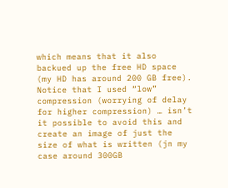which means that it also backued up the free HD space (my HD has around 200 GB free). Notice that I used “low” compression (worrying of delay for higher compression) … isn’t it possible to avoid this and create an image of just the size of what is written (jn my case around 300GB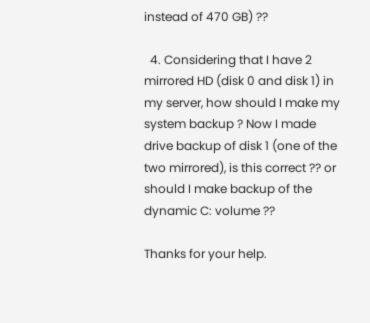instead of 470 GB) ??

  4. Considering that I have 2 mirrored HD (disk 0 and disk 1) in my server, how should I make my system backup ? Now I made drive backup of disk 1 (one of the two mirrored), is this correct ?? or should I make backup of the dynamic C: volume ??

Thanks for your help.